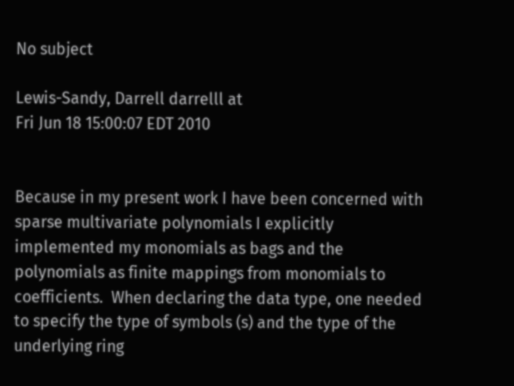No subject

Lewis-Sandy, Darrell darrelll at
Fri Jun 18 15:00:07 EDT 2010


Because in my present work I have been concerned with sparse multivariate polynomials I explicitly implemented my monomials as bags and the polynomials as finite mappings from monomials to coefficients.  When declaring the data type, one needed to specify the type of symbols (s) and the type of the underlying ring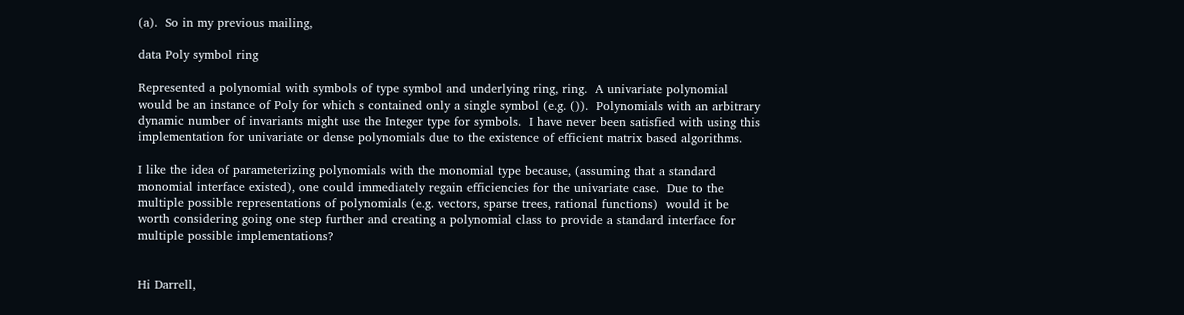(a).  So in my previous mailing,

data Poly symbol ring

Represented a polynomial with symbols of type symbol and underlying ring, ring.  A univariate polynomial would be an instance of Poly for which s contained only a single symbol (e.g. ()).  Polynomials with an arbitrary dynamic number of invariants might use the Integer type for symbols.  I have never been satisfied with using this implementation for univariate or dense polynomials due to the existence of efficient matrix based algorithms.

I like the idea of parameterizing polynomials with the monomial type because, (assuming that a standard monomial interface existed), one could immediately regain efficiencies for the univariate case.  Due to the multiple possible representations of polynomials (e.g. vectors, sparse trees, rational functions)  would it be worth considering going one step further and creating a polynomial class to provide a standard interface for multiple possible implementations?


Hi Darrell,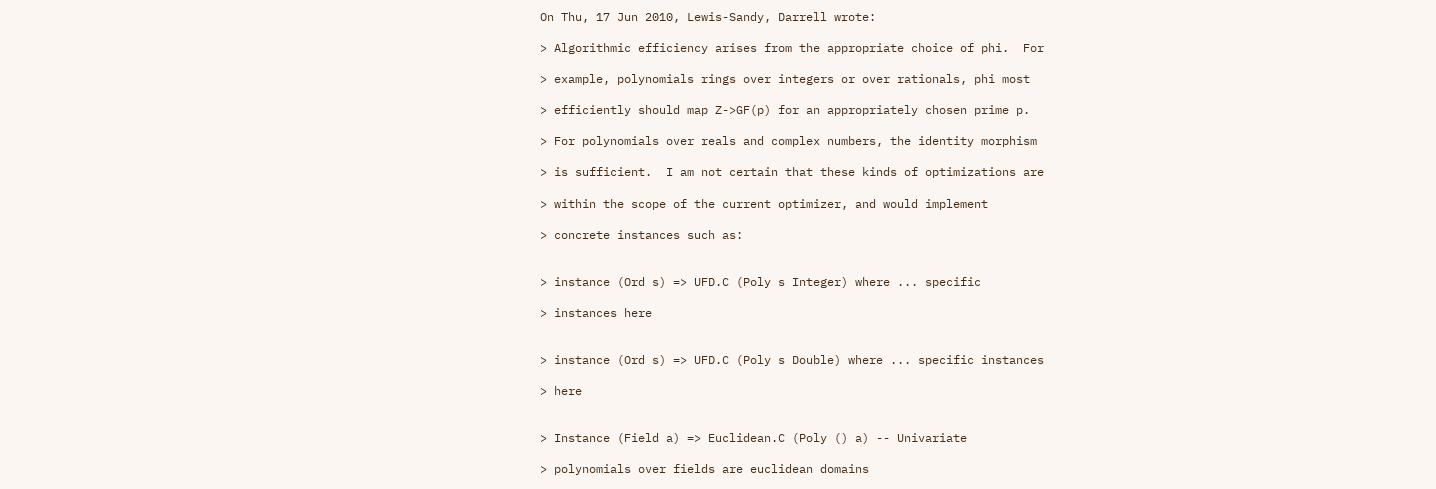On Thu, 17 Jun 2010, Lewis-Sandy, Darrell wrote:

> Algorithmic efficiency arises from the appropriate choice of phi.  For

> example, polynomials rings over integers or over rationals, phi most

> efficiently should map Z->GF(p) for an appropriately chosen prime p.

> For polynomials over reals and complex numbers, the identity morphism

> is sufficient.  I am not certain that these kinds of optimizations are

> within the scope of the current optimizer, and would implement

> concrete instances such as:


> instance (Ord s) => UFD.C (Poly s Integer) where ... specific

> instances here


> instance (Ord s) => UFD.C (Poly s Double) where ... specific instances

> here


> Instance (Field a) => Euclidean.C (Poly () a) -- Univariate

> polynomials over fields are euclidean domains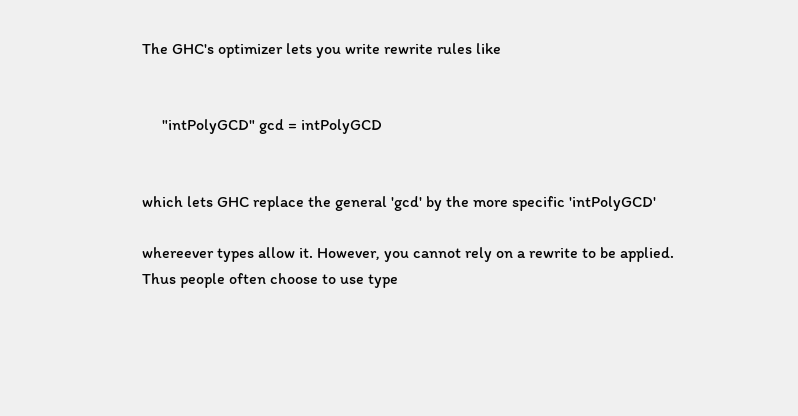The GHC's optimizer lets you write rewrite rules like


     "intPolyGCD" gcd = intPolyGCD


which lets GHC replace the general 'gcd' by the more specific 'intPolyGCD'

whereever types allow it. However, you cannot rely on a rewrite to be applied. Thus people often choose to use type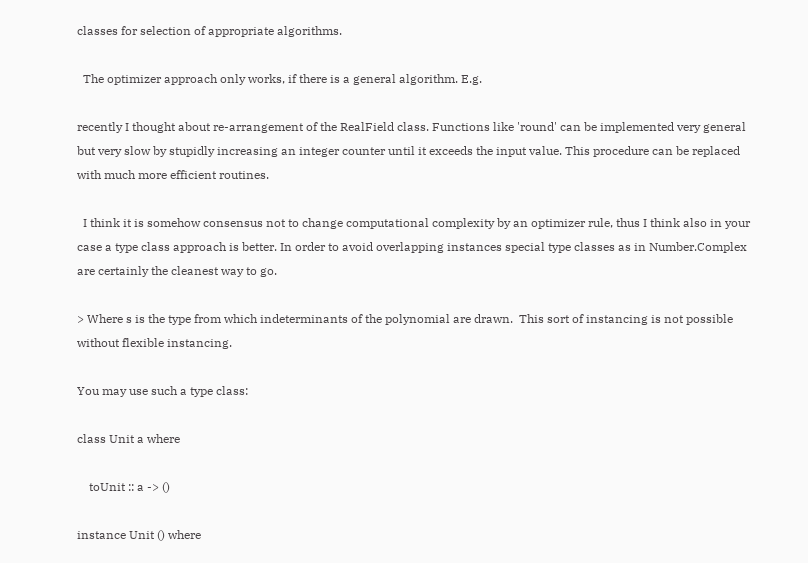classes for selection of appropriate algorithms.

  The optimizer approach only works, if there is a general algorithm. E.g.

recently I thought about re-arrangement of the RealField class. Functions like 'round' can be implemented very general but very slow by stupidly increasing an integer counter until it exceeds the input value. This procedure can be replaced with much more efficient routines.

  I think it is somehow consensus not to change computational complexity by an optimizer rule, thus I think also in your case a type class approach is better. In order to avoid overlapping instances special type classes as in Number.Complex are certainly the cleanest way to go.

> Where s is the type from which indeterminants of the polynomial are drawn.  This sort of instancing is not possible without flexible instancing.

You may use such a type class:

class Unit a where

    toUnit :: a -> ()

instance Unit () where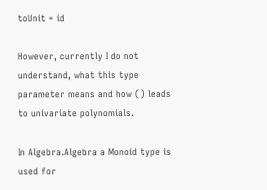toUnit = id

However, currently I do not understand, what this type parameter means and how () leads to univariate polynomials.

In Algebra.Algebra a Monoid type is used for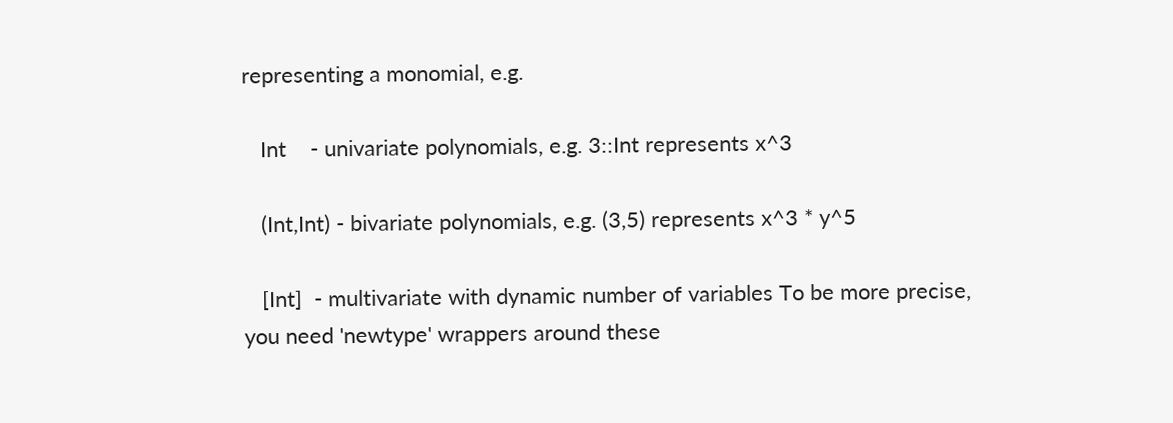representing a monomial, e.g.

   Int    - univariate polynomials, e.g. 3::Int represents x^3

   (Int,Int) - bivariate polynomials, e.g. (3,5) represents x^3 * y^5

   [Int]  - multivariate with dynamic number of variables To be more precise, you need 'newtype' wrappers around these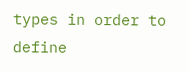types in order to define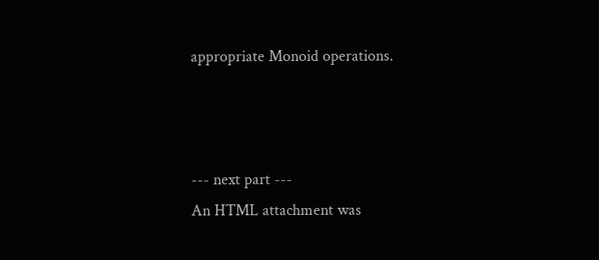appropriate Monoid operations.



--- next part ---
An HTML attachment was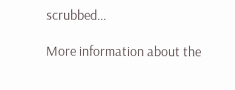scrubbed...

More information about the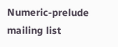Numeric-prelude mailing list